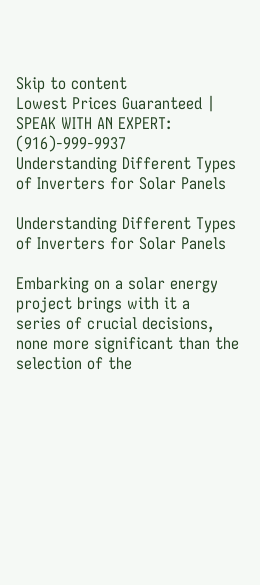Skip to content
Lowest Prices Guaranteed | SPEAK WITH AN EXPERT: (916)-999-9937
Understanding Different Types of Inverters for Solar Panels

Understanding Different Types of Inverters for Solar Panels

Embarking on a solar energy project brings with it a series of crucial decisions, none more significant than the selection of the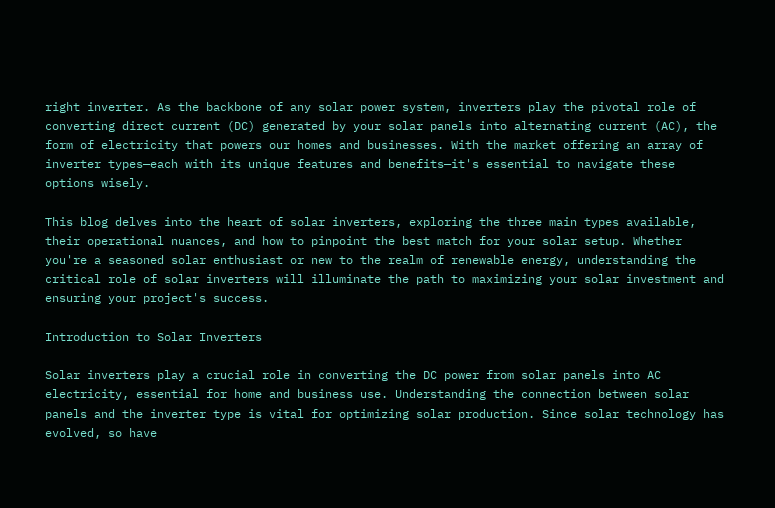right inverter. As the backbone of any solar power system, inverters play the pivotal role of converting direct current (DC) generated by your solar panels into alternating current (AC), the form of electricity that powers our homes and businesses. With the market offering an array of inverter types—each with its unique features and benefits—it's essential to navigate these options wisely.

This blog delves into the heart of solar inverters, exploring the three main types available, their operational nuances, and how to pinpoint the best match for your solar setup. Whether you're a seasoned solar enthusiast or new to the realm of renewable energy, understanding the critical role of solar inverters will illuminate the path to maximizing your solar investment and ensuring your project's success.

Introduction to Solar Inverters

Solar inverters play a crucial role in converting the DC power from solar panels into AC electricity, essential for home and business use. Understanding the connection between solar panels and the inverter type is vital for optimizing solar production. Since solar technology has evolved, so have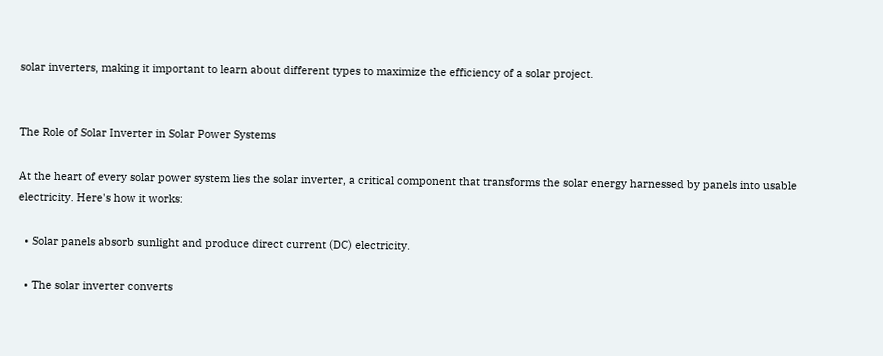solar inverters, making it important to learn about different types to maximize the efficiency of a solar project.


The Role of Solar Inverter in Solar Power Systems

At the heart of every solar power system lies the solar inverter, a critical component that transforms the solar energy harnessed by panels into usable electricity. Here's how it works:

  • Solar panels absorb sunlight and produce direct current (DC) electricity.

  • The solar inverter converts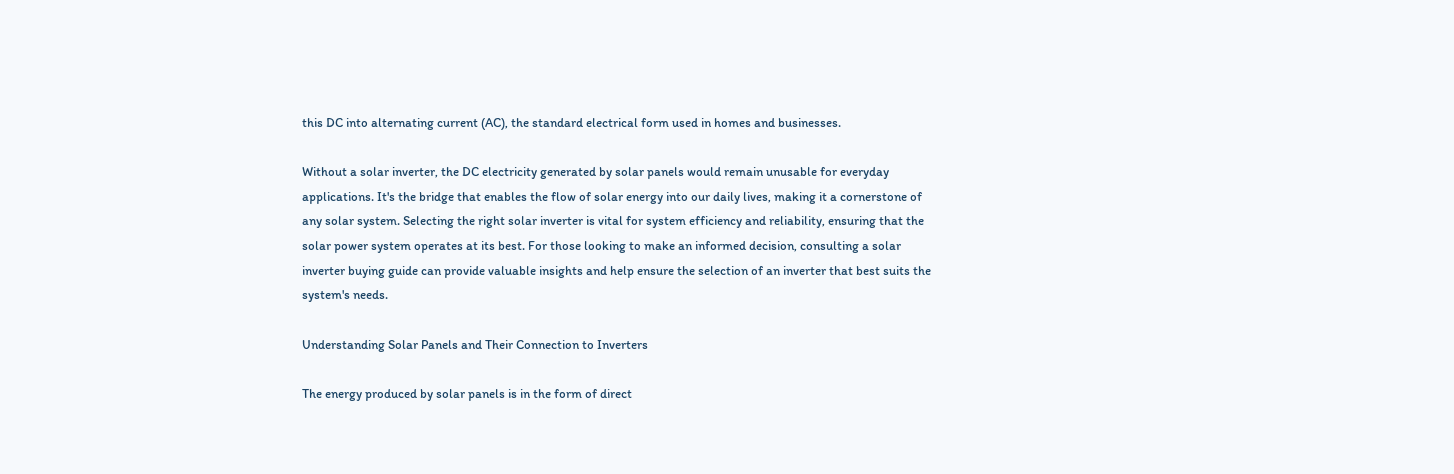this DC into alternating current (AC), the standard electrical form used in homes and businesses.

Without a solar inverter, the DC electricity generated by solar panels would remain unusable for everyday applications. It's the bridge that enables the flow of solar energy into our daily lives, making it a cornerstone of any solar system. Selecting the right solar inverter is vital for system efficiency and reliability, ensuring that the solar power system operates at its best. For those looking to make an informed decision, consulting a solar inverter buying guide can provide valuable insights and help ensure the selection of an inverter that best suits the system's needs.

Understanding Solar Panels and Their Connection to Inverters

The energy produced by solar panels is in the form of direct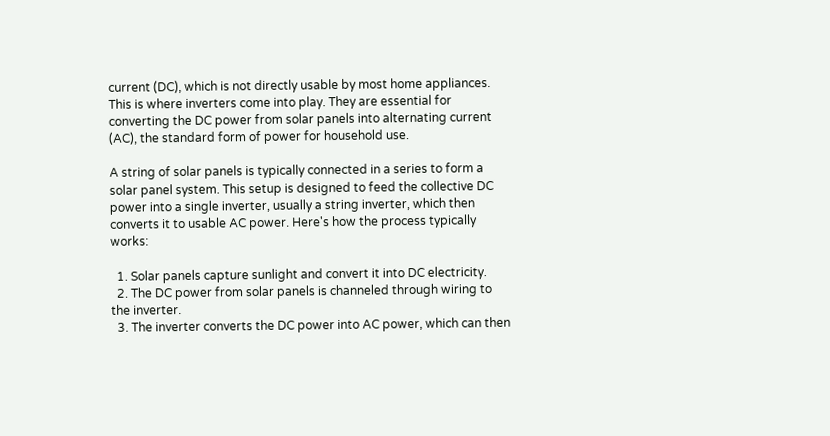current (DC), which is not directly usable by most home appliances. This is where inverters come into play. They are essential for converting the DC power from solar panels into alternating current (AC), the standard form of power for household use.

A string of solar panels is typically connected in a series to form a solar panel system. This setup is designed to feed the collective DC power into a single inverter, usually a string inverter, which then converts it to usable AC power. Here's how the process typically works:

  1. Solar panels capture sunlight and convert it into DC electricity.
  2. The DC power from solar panels is channeled through wiring to the inverter.
  3. The inverter converts the DC power into AC power, which can then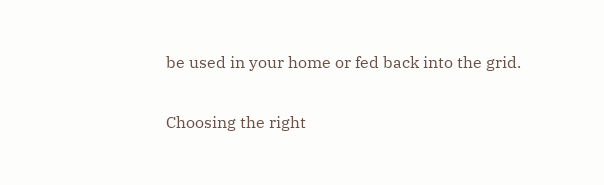be used in your home or fed back into the grid.

Choosing the right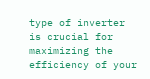type of inverter is crucial for maximizing the efficiency of your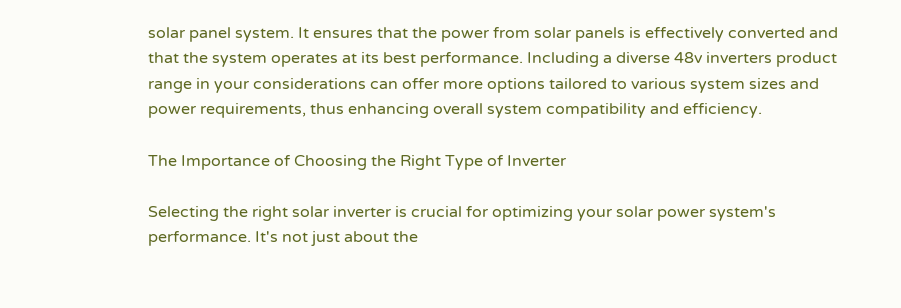solar panel system. It ensures that the power from solar panels is effectively converted and that the system operates at its best performance. Including a diverse 48v inverters product range in your considerations can offer more options tailored to various system sizes and power requirements, thus enhancing overall system compatibility and efficiency.

The Importance of Choosing the Right Type of Inverter

Selecting the right solar inverter is crucial for optimizing your solar power system's performance. It's not just about the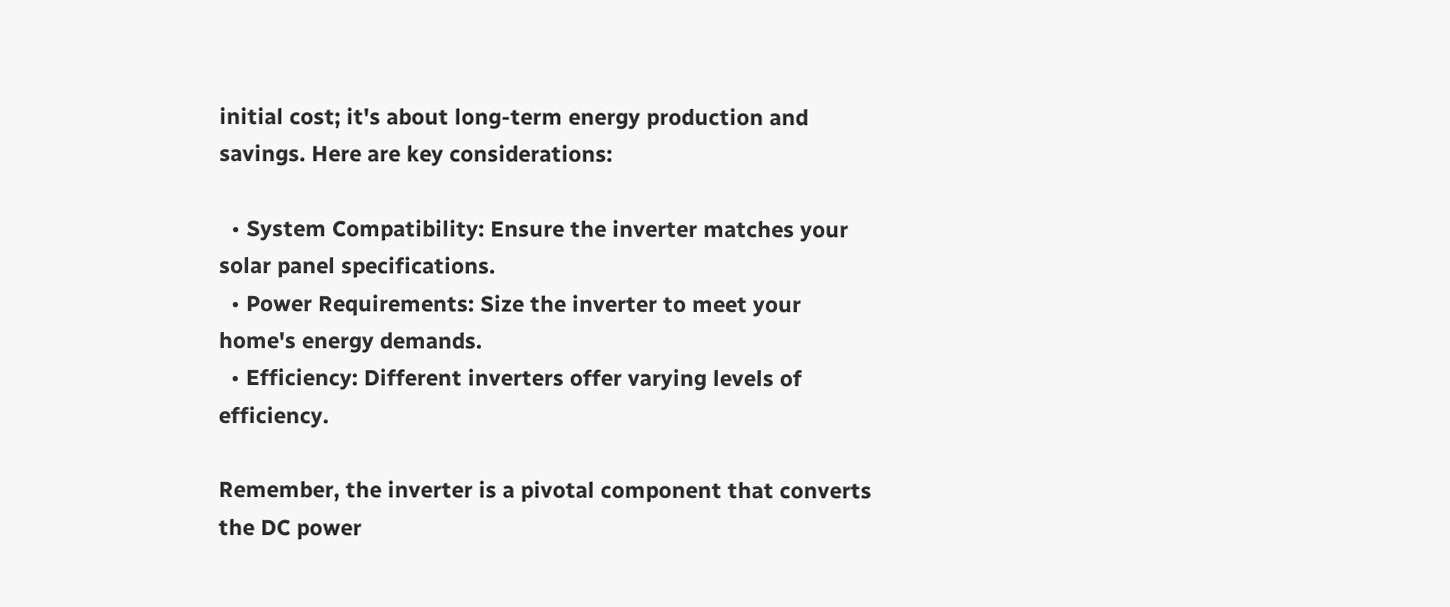initial cost; it's about long-term energy production and savings. Here are key considerations:

  • System Compatibility: Ensure the inverter matches your solar panel specifications.
  • Power Requirements: Size the inverter to meet your home's energy demands.
  • Efficiency: Different inverters offer varying levels of efficiency.

Remember, the inverter is a pivotal component that converts the DC power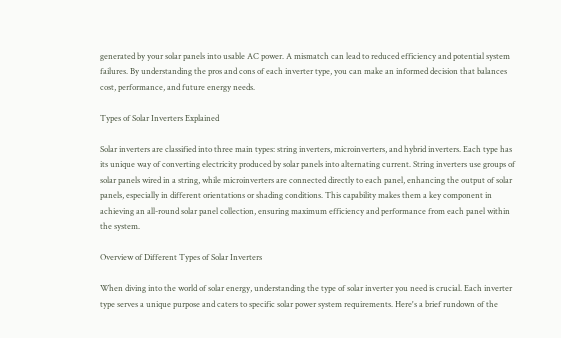generated by your solar panels into usable AC power. A mismatch can lead to reduced efficiency and potential system failures. By understanding the pros and cons of each inverter type, you can make an informed decision that balances cost, performance, and future energy needs.

Types of Solar Inverters Explained

Solar inverters are classified into three main types: string inverters, microinverters, and hybrid inverters. Each type has its unique way of converting electricity produced by solar panels into alternating current. String inverters use groups of solar panels wired in a string, while microinverters are connected directly to each panel, enhancing the output of solar panels, especially in different orientations or shading conditions. This capability makes them a key component in achieving an all-round solar panel collection, ensuring maximum efficiency and performance from each panel within the system.

Overview of Different Types of Solar Inverters

When diving into the world of solar energy, understanding the type of solar inverter you need is crucial. Each inverter type serves a unique purpose and caters to specific solar power system requirements. Here's a brief rundown of the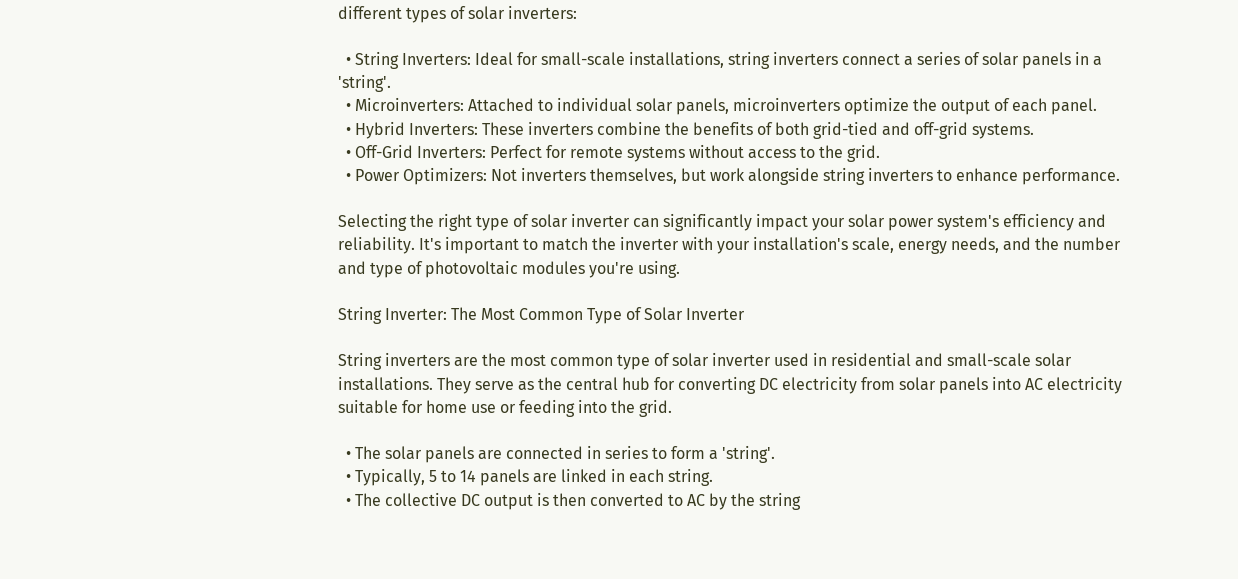different types of solar inverters:

  • String Inverters: Ideal for small-scale installations, string inverters connect a series of solar panels in a 'string'.
  • Microinverters: Attached to individual solar panels, microinverters optimize the output of each panel.
  • Hybrid Inverters: These inverters combine the benefits of both grid-tied and off-grid systems.
  • Off-Grid Inverters: Perfect for remote systems without access to the grid.
  • Power Optimizers: Not inverters themselves, but work alongside string inverters to enhance performance.

Selecting the right type of solar inverter can significantly impact your solar power system's efficiency and reliability. It's important to match the inverter with your installation's scale, energy needs, and the number and type of photovoltaic modules you're using.

String Inverter: The Most Common Type of Solar Inverter

String inverters are the most common type of solar inverter used in residential and small-scale solar installations. They serve as the central hub for converting DC electricity from solar panels into AC electricity suitable for home use or feeding into the grid.

  • The solar panels are connected in series to form a 'string'.
  • Typically, 5 to 14 panels are linked in each string.
  • The collective DC output is then converted to AC by the string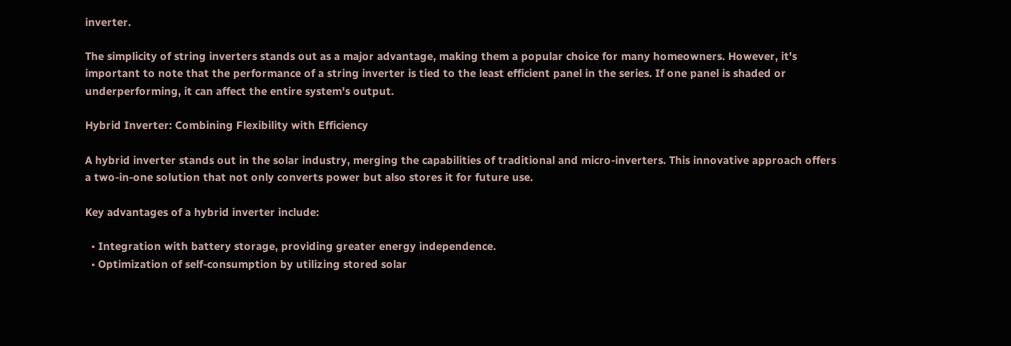inverter.

The simplicity of string inverters stands out as a major advantage, making them a popular choice for many homeowners. However, it's important to note that the performance of a string inverter is tied to the least efficient panel in the series. If one panel is shaded or underperforming, it can affect the entire system's output.

Hybrid Inverter: Combining Flexibility with Efficiency

A hybrid inverter stands out in the solar industry, merging the capabilities of traditional and micro-inverters. This innovative approach offers a two-in-one solution that not only converts power but also stores it for future use.

Key advantages of a hybrid inverter include:

  • Integration with battery storage, providing greater energy independence.
  • Optimization of self-consumption by utilizing stored solar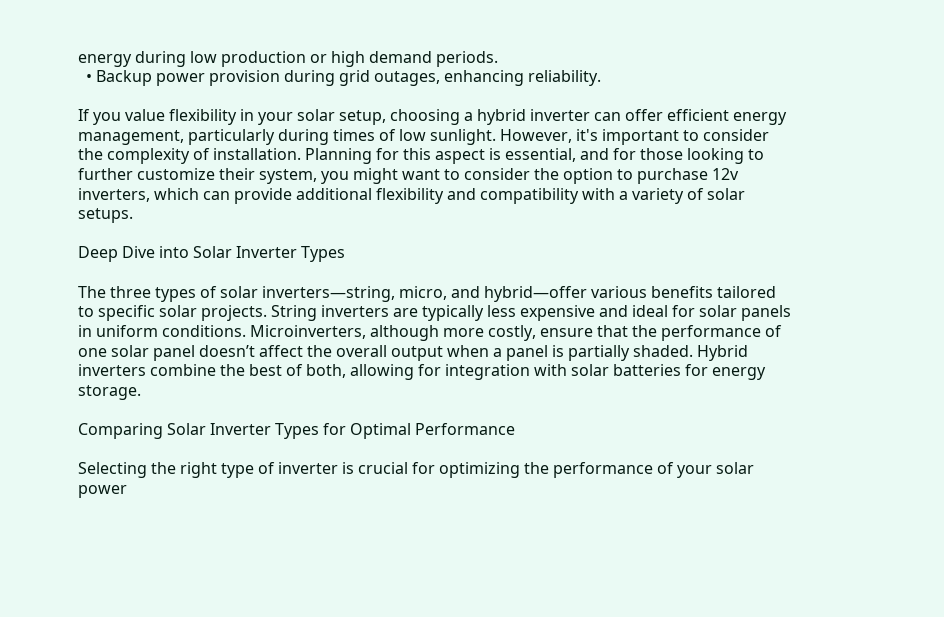energy during low production or high demand periods.
  • Backup power provision during grid outages, enhancing reliability.

If you value flexibility in your solar setup, choosing a hybrid inverter can offer efficient energy management, particularly during times of low sunlight. However, it's important to consider the complexity of installation. Planning for this aspect is essential, and for those looking to further customize their system, you might want to consider the option to purchase 12v inverters, which can provide additional flexibility and compatibility with a variety of solar setups.

Deep Dive into Solar Inverter Types

The three types of solar inverters—string, micro, and hybrid—offer various benefits tailored to specific solar projects. String inverters are typically less expensive and ideal for solar panels in uniform conditions. Microinverters, although more costly, ensure that the performance of one solar panel doesn’t affect the overall output when a panel is partially shaded. Hybrid inverters combine the best of both, allowing for integration with solar batteries for energy storage.

Comparing Solar Inverter Types for Optimal Performance

Selecting the right type of inverter is crucial for optimizing the performance of your solar power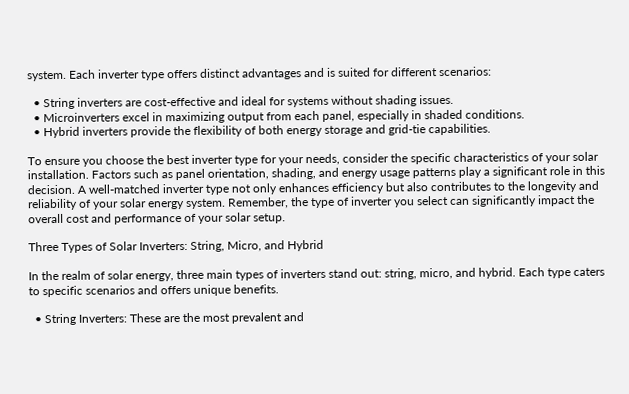system. Each inverter type offers distinct advantages and is suited for different scenarios:

  • String inverters are cost-effective and ideal for systems without shading issues.
  • Microinverters excel in maximizing output from each panel, especially in shaded conditions.
  • Hybrid inverters provide the flexibility of both energy storage and grid-tie capabilities.

To ensure you choose the best inverter type for your needs, consider the specific characteristics of your solar installation. Factors such as panel orientation, shading, and energy usage patterns play a significant role in this decision. A well-matched inverter type not only enhances efficiency but also contributes to the longevity and reliability of your solar energy system. Remember, the type of inverter you select can significantly impact the overall cost and performance of your solar setup.

Three Types of Solar Inverters: String, Micro, and Hybrid

In the realm of solar energy, three main types of inverters stand out: string, micro, and hybrid. Each type caters to specific scenarios and offers unique benefits.

  • String Inverters: These are the most prevalent and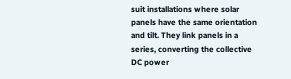suit installations where solar panels have the same orientation and tilt. They link panels in a series, converting the collective DC power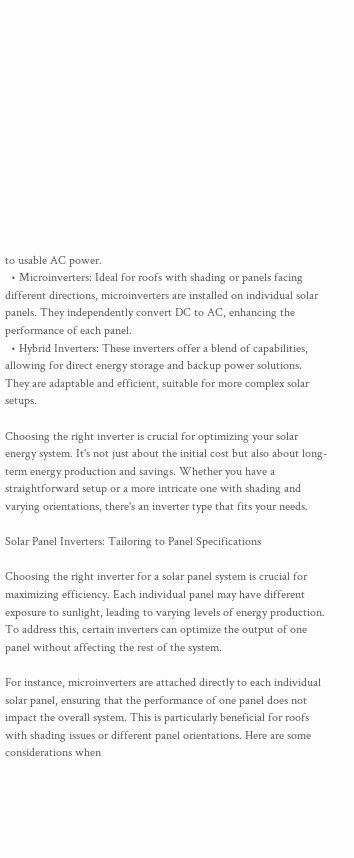to usable AC power.
  • Microinverters: Ideal for roofs with shading or panels facing different directions, microinverters are installed on individual solar panels. They independently convert DC to AC, enhancing the performance of each panel.
  • Hybrid Inverters: These inverters offer a blend of capabilities, allowing for direct energy storage and backup power solutions. They are adaptable and efficient, suitable for more complex solar setups.

Choosing the right inverter is crucial for optimizing your solar energy system. It's not just about the initial cost but also about long-term energy production and savings. Whether you have a straightforward setup or a more intricate one with shading and varying orientations, there's an inverter type that fits your needs.

Solar Panel Inverters: Tailoring to Panel Specifications

Choosing the right inverter for a solar panel system is crucial for maximizing efficiency. Each individual panel may have different exposure to sunlight, leading to varying levels of energy production. To address this, certain inverters can optimize the output of one panel without affecting the rest of the system.

For instance, microinverters are attached directly to each individual solar panel, ensuring that the performance of one panel does not impact the overall system. This is particularly beneficial for roofs with shading issues or different panel orientations. Here are some considerations when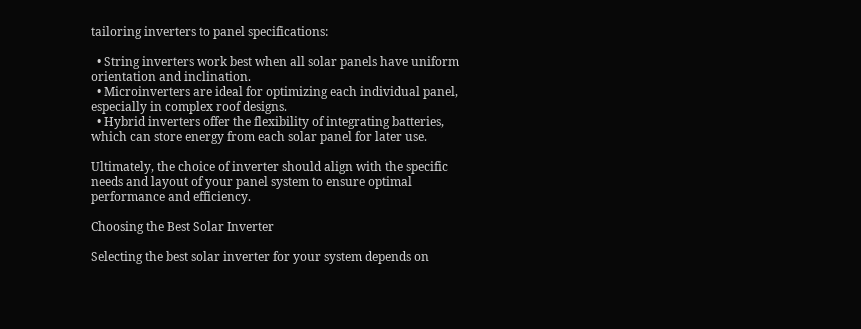tailoring inverters to panel specifications:

  • String inverters work best when all solar panels have uniform orientation and inclination.
  • Microinverters are ideal for optimizing each individual panel, especially in complex roof designs.
  • Hybrid inverters offer the flexibility of integrating batteries, which can store energy from each solar panel for later use.

Ultimately, the choice of inverter should align with the specific needs and layout of your panel system to ensure optimal performance and efficiency.

Choosing the Best Solar Inverter

Selecting the best solar inverter for your system depends on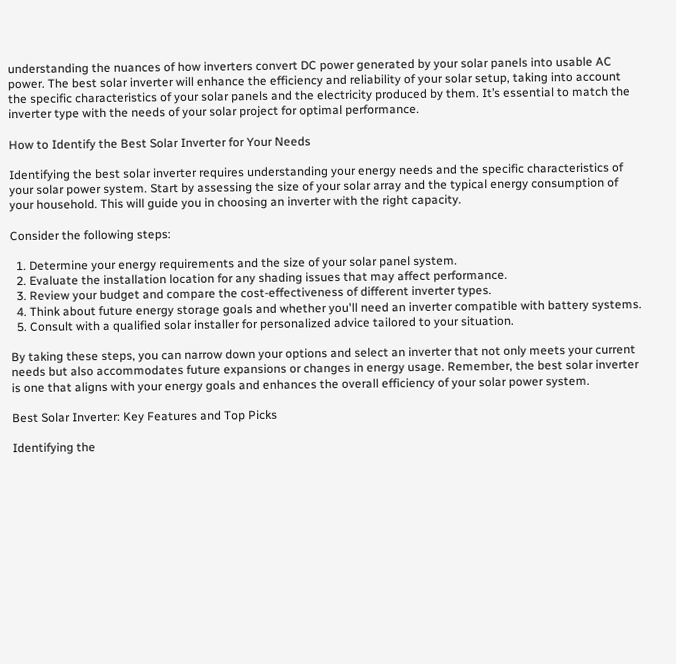understanding the nuances of how inverters convert DC power generated by your solar panels into usable AC power. The best solar inverter will enhance the efficiency and reliability of your solar setup, taking into account the specific characteristics of your solar panels and the electricity produced by them. It’s essential to match the inverter type with the needs of your solar project for optimal performance.

How to Identify the Best Solar Inverter for Your Needs

Identifying the best solar inverter requires understanding your energy needs and the specific characteristics of your solar power system. Start by assessing the size of your solar array and the typical energy consumption of your household. This will guide you in choosing an inverter with the right capacity.

Consider the following steps:

  1. Determine your energy requirements and the size of your solar panel system.
  2. Evaluate the installation location for any shading issues that may affect performance.
  3. Review your budget and compare the cost-effectiveness of different inverter types.
  4. Think about future energy storage goals and whether you'll need an inverter compatible with battery systems.
  5. Consult with a qualified solar installer for personalized advice tailored to your situation.

By taking these steps, you can narrow down your options and select an inverter that not only meets your current needs but also accommodates future expansions or changes in energy usage. Remember, the best solar inverter is one that aligns with your energy goals and enhances the overall efficiency of your solar power system.

Best Solar Inverter: Key Features and Top Picks

Identifying the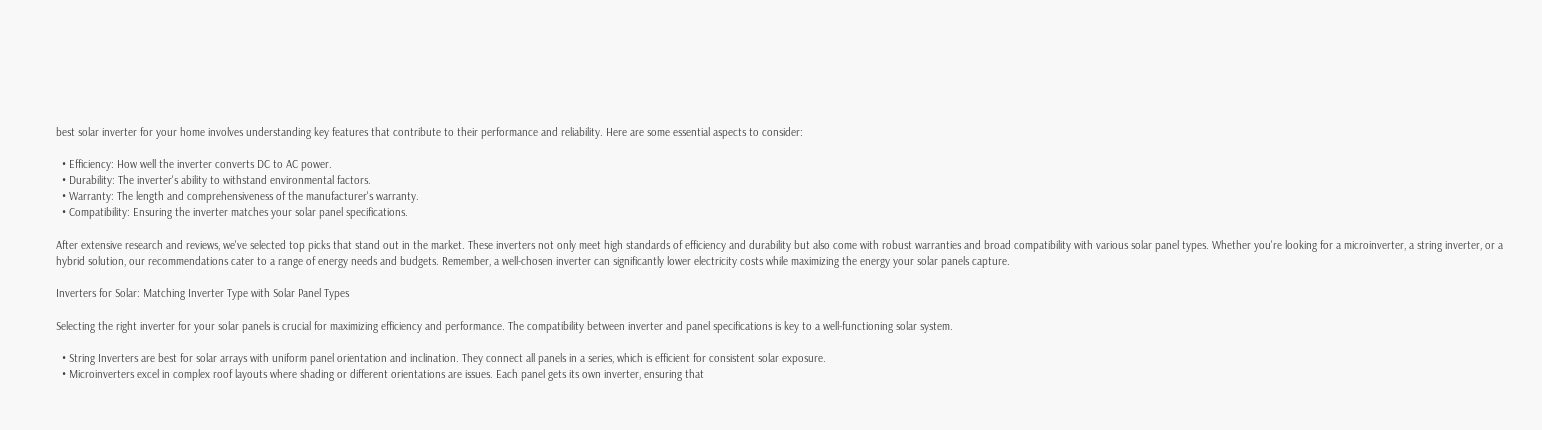best solar inverter for your home involves understanding key features that contribute to their performance and reliability. Here are some essential aspects to consider:

  • Efficiency: How well the inverter converts DC to AC power.
  • Durability: The inverter's ability to withstand environmental factors.
  • Warranty: The length and comprehensiveness of the manufacturer's warranty.
  • Compatibility: Ensuring the inverter matches your solar panel specifications.

After extensive research and reviews, we've selected top picks that stand out in the market. These inverters not only meet high standards of efficiency and durability but also come with robust warranties and broad compatibility with various solar panel types. Whether you're looking for a microinverter, a string inverter, or a hybrid solution, our recommendations cater to a range of energy needs and budgets. Remember, a well-chosen inverter can significantly lower electricity costs while maximizing the energy your solar panels capture.

Inverters for Solar: Matching Inverter Type with Solar Panel Types

Selecting the right inverter for your solar panels is crucial for maximizing efficiency and performance. The compatibility between inverter and panel specifications is key to a well-functioning solar system.

  • String Inverters are best for solar arrays with uniform panel orientation and inclination. They connect all panels in a series, which is efficient for consistent solar exposure.
  • Microinverters excel in complex roof layouts where shading or different orientations are issues. Each panel gets its own inverter, ensuring that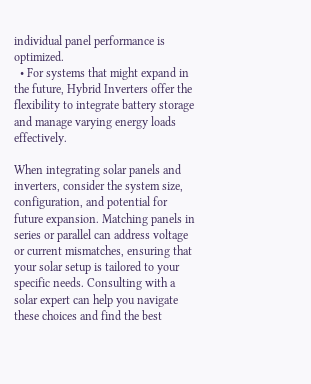individual panel performance is optimized.
  • For systems that might expand in the future, Hybrid Inverters offer the flexibility to integrate battery storage and manage varying energy loads effectively.

When integrating solar panels and inverters, consider the system size, configuration, and potential for future expansion. Matching panels in series or parallel can address voltage or current mismatches, ensuring that your solar setup is tailored to your specific needs. Consulting with a solar expert can help you navigate these choices and find the best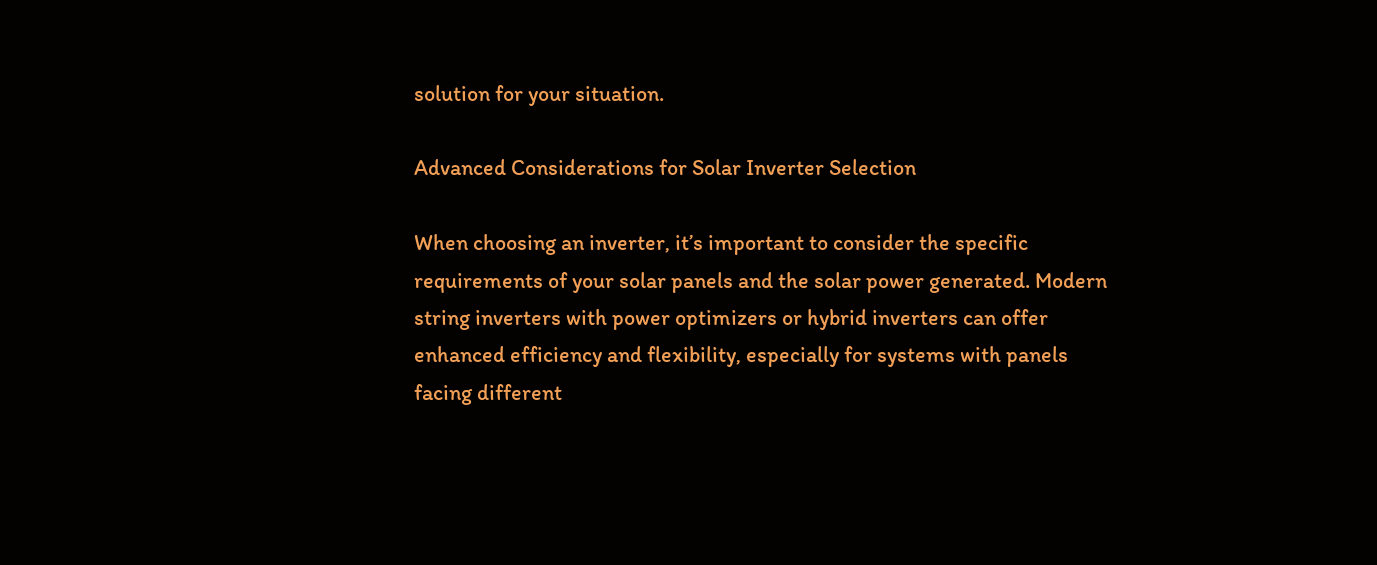solution for your situation.

Advanced Considerations for Solar Inverter Selection

When choosing an inverter, it’s important to consider the specific requirements of your solar panels and the solar power generated. Modern string inverters with power optimizers or hybrid inverters can offer enhanced efficiency and flexibility, especially for systems with panels facing different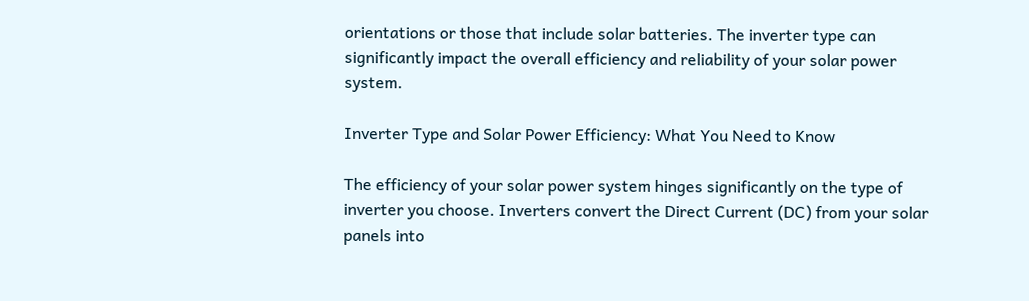orientations or those that include solar batteries. The inverter type can significantly impact the overall efficiency and reliability of your solar power system.

Inverter Type and Solar Power Efficiency: What You Need to Know

The efficiency of your solar power system hinges significantly on the type of inverter you choose. Inverters convert the Direct Current (DC) from your solar panels into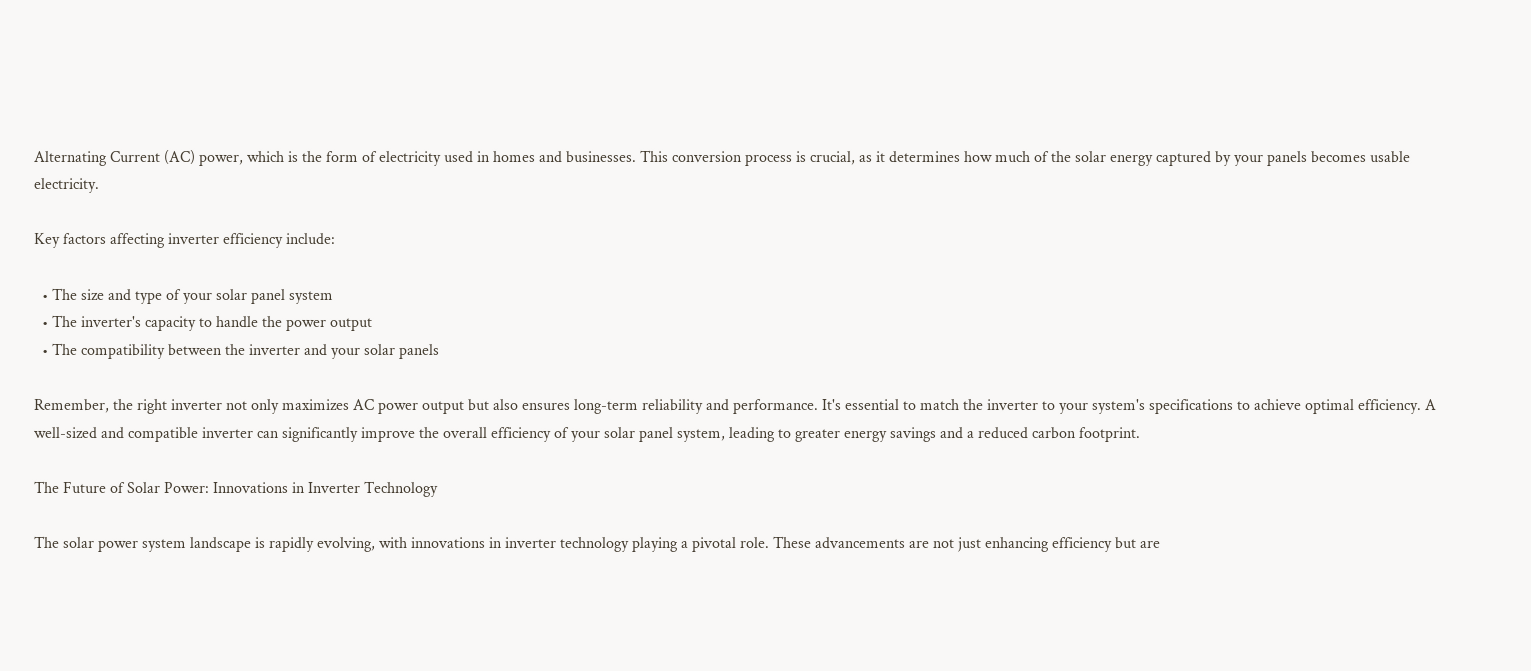Alternating Current (AC) power, which is the form of electricity used in homes and businesses. This conversion process is crucial, as it determines how much of the solar energy captured by your panels becomes usable electricity.

Key factors affecting inverter efficiency include:

  • The size and type of your solar panel system
  • The inverter's capacity to handle the power output
  • The compatibility between the inverter and your solar panels

Remember, the right inverter not only maximizes AC power output but also ensures long-term reliability and performance. It's essential to match the inverter to your system's specifications to achieve optimal efficiency. A well-sized and compatible inverter can significantly improve the overall efficiency of your solar panel system, leading to greater energy savings and a reduced carbon footprint.

The Future of Solar Power: Innovations in Inverter Technology

The solar power system landscape is rapidly evolving, with innovations in inverter technology playing a pivotal role. These advancements are not just enhancing efficiency but are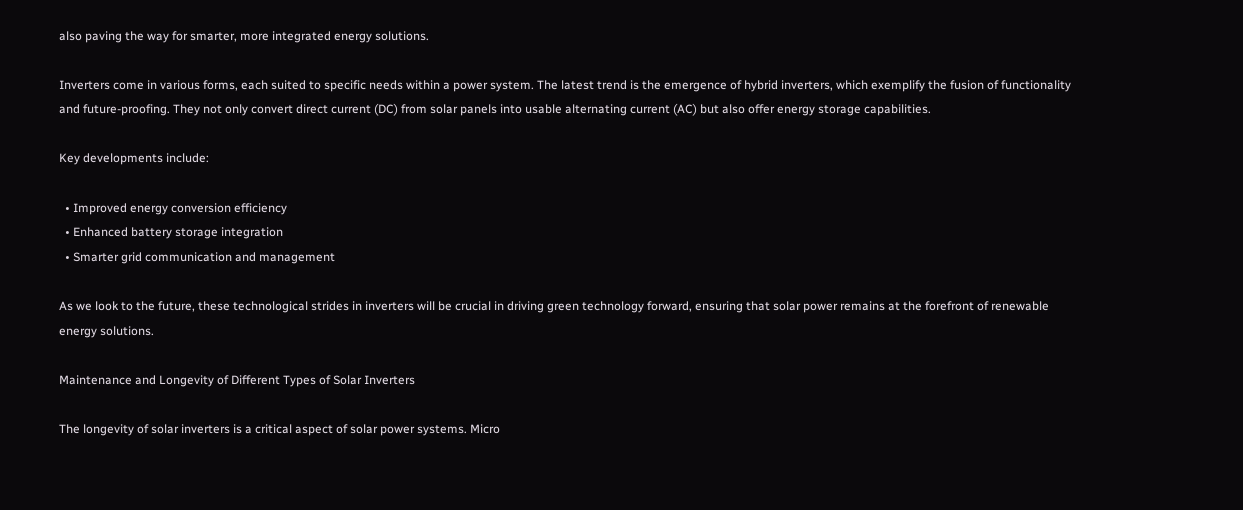also paving the way for smarter, more integrated energy solutions.

Inverters come in various forms, each suited to specific needs within a power system. The latest trend is the emergence of hybrid inverters, which exemplify the fusion of functionality and future-proofing. They not only convert direct current (DC) from solar panels into usable alternating current (AC) but also offer energy storage capabilities.

Key developments include:

  • Improved energy conversion efficiency
  • Enhanced battery storage integration
  • Smarter grid communication and management

As we look to the future, these technological strides in inverters will be crucial in driving green technology forward, ensuring that solar power remains at the forefront of renewable energy solutions.

Maintenance and Longevity of Different Types of Solar Inverters

The longevity of solar inverters is a critical aspect of solar power systems. Micro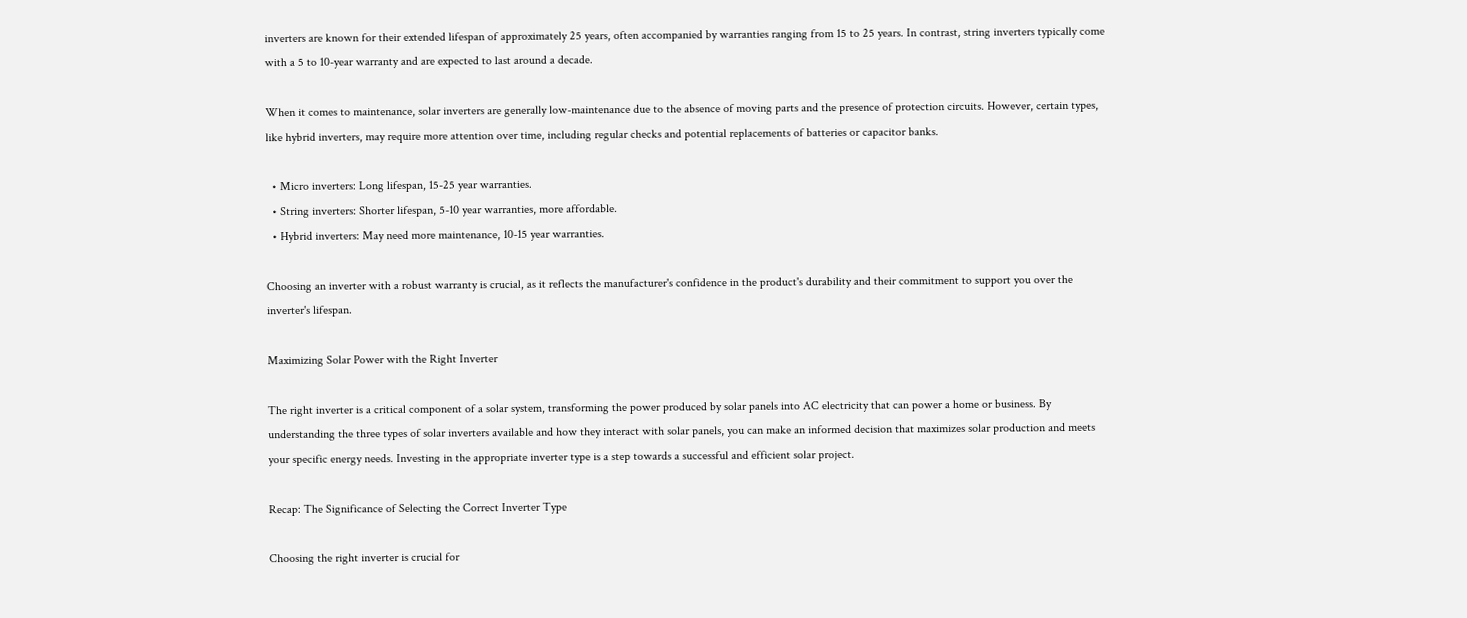inverters are known for their extended lifespan of approximately 25 years, often accompanied by warranties ranging from 15 to 25 years. In contrast, string inverters typically come with a 5 to 10-year warranty and are expected to last around a decade.

When it comes to maintenance, solar inverters are generally low-maintenance due to the absence of moving parts and the presence of protection circuits. However, certain types, like hybrid inverters, may require more attention over time, including regular checks and potential replacements of batteries or capacitor banks.

  • Micro inverters: Long lifespan, 15-25 year warranties.
  • String inverters: Shorter lifespan, 5-10 year warranties, more affordable.
  • Hybrid inverters: May need more maintenance, 10-15 year warranties.

Choosing an inverter with a robust warranty is crucial, as it reflects the manufacturer's confidence in the product's durability and their commitment to support you over the inverter's lifespan.

Maximizing Solar Power with the Right Inverter

The right inverter is a critical component of a solar system, transforming the power produced by solar panels into AC electricity that can power a home or business. By understanding the three types of solar inverters available and how they interact with solar panels, you can make an informed decision that maximizes solar production and meets your specific energy needs. Investing in the appropriate inverter type is a step towards a successful and efficient solar project.

Recap: The Significance of Selecting the Correct Inverter Type

Choosing the right inverter is crucial for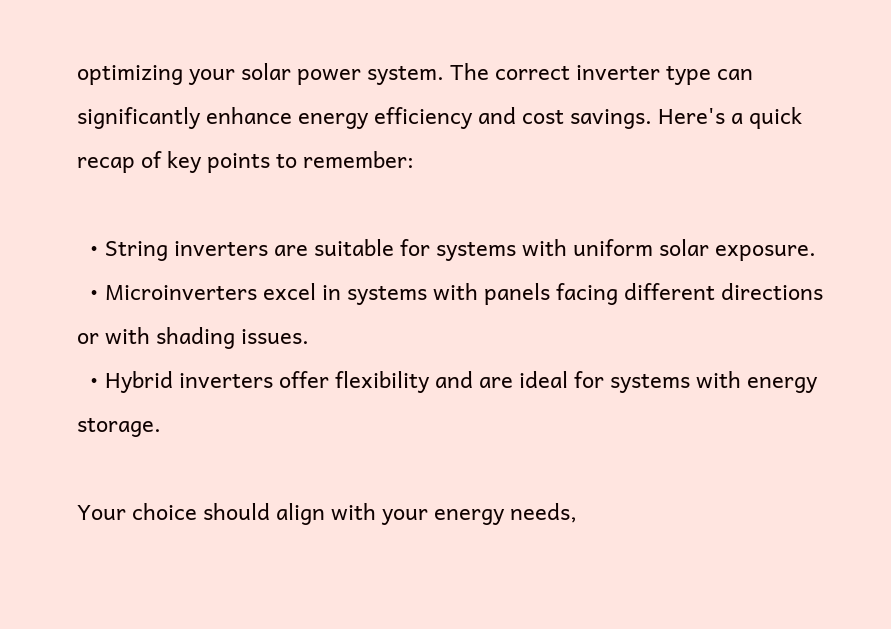optimizing your solar power system. The correct inverter type can significantly enhance energy efficiency and cost savings. Here's a quick recap of key points to remember:

  • String inverters are suitable for systems with uniform solar exposure.
  • Microinverters excel in systems with panels facing different directions or with shading issues.
  • Hybrid inverters offer flexibility and are ideal for systems with energy storage.

Your choice should align with your energy needs,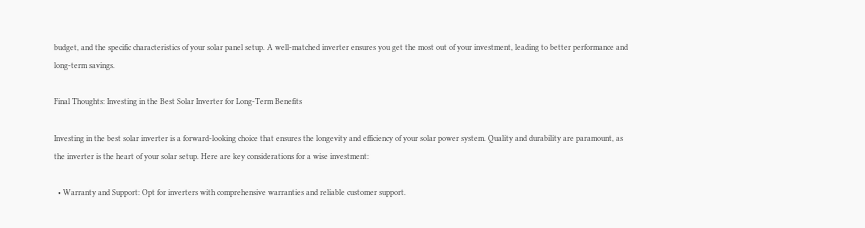budget, and the specific characteristics of your solar panel setup. A well-matched inverter ensures you get the most out of your investment, leading to better performance and long-term savings.

Final Thoughts: Investing in the Best Solar Inverter for Long-Term Benefits

Investing in the best solar inverter is a forward-looking choice that ensures the longevity and efficiency of your solar power system. Quality and durability are paramount, as the inverter is the heart of your solar setup. Here are key considerations for a wise investment:

  • Warranty and Support: Opt for inverters with comprehensive warranties and reliable customer support.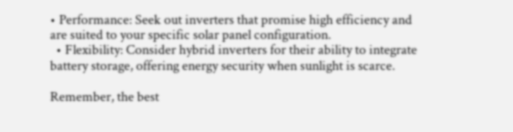• Performance: Seek out inverters that promise high efficiency and are suited to your specific solar panel configuration.
  • Flexibility: Consider hybrid inverters for their ability to integrate battery storage, offering energy security when sunlight is scarce.

Remember, the best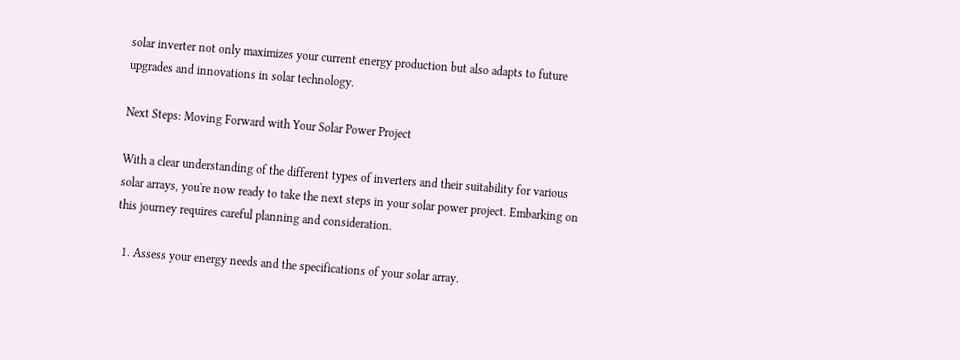solar inverter not only maximizes your current energy production but also adapts to future upgrades and innovations in solar technology.

Next Steps: Moving Forward with Your Solar Power Project

With a clear understanding of the different types of inverters and their suitability for various solar arrays, you're now ready to take the next steps in your solar power project. Embarking on this journey requires careful planning and consideration.

  1. Assess your energy needs and the specifications of your solar array.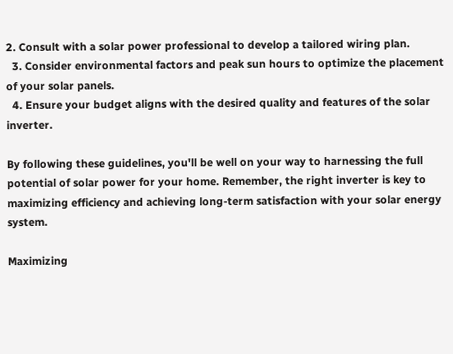2. Consult with a solar power professional to develop a tailored wiring plan.
  3. Consider environmental factors and peak sun hours to optimize the placement of your solar panels.
  4. Ensure your budget aligns with the desired quality and features of the solar inverter.

By following these guidelines, you'll be well on your way to harnessing the full potential of solar power for your home. Remember, the right inverter is key to maximizing efficiency and achieving long-term satisfaction with your solar energy system.

Maximizing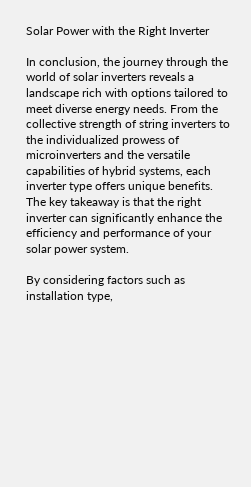Solar Power with the Right Inverter

In conclusion, the journey through the world of solar inverters reveals a landscape rich with options tailored to meet diverse energy needs. From the collective strength of string inverters to the individualized prowess of microinverters and the versatile capabilities of hybrid systems, each inverter type offers unique benefits. The key takeaway is that the right inverter can significantly enhance the efficiency and performance of your solar power system.

By considering factors such as installation type,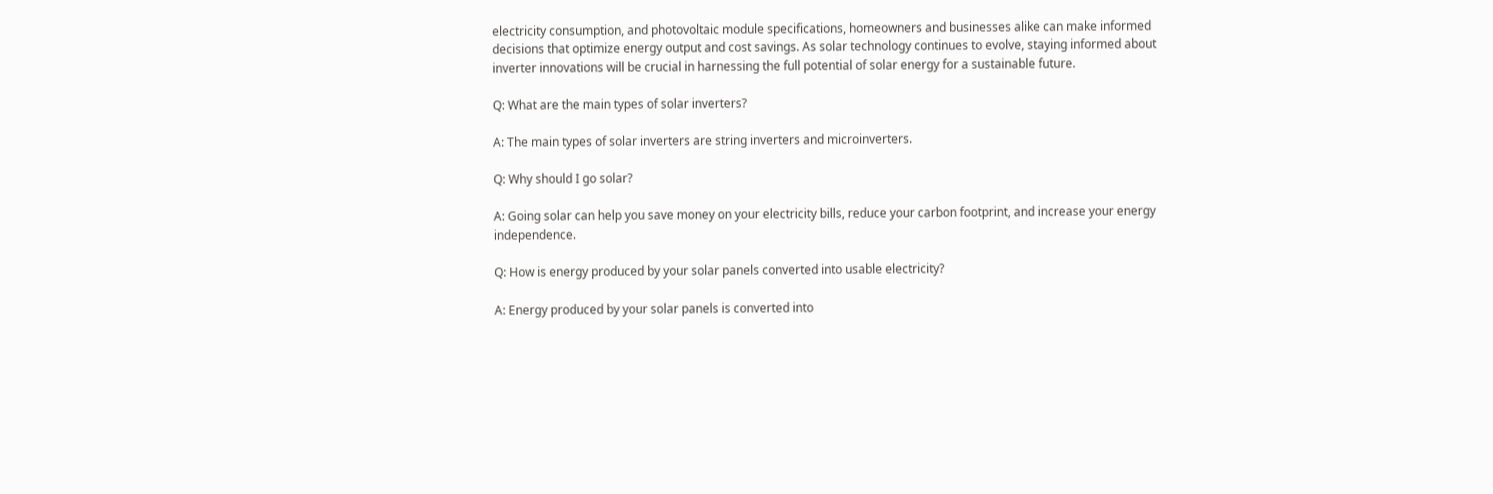electricity consumption, and photovoltaic module specifications, homeowners and businesses alike can make informed decisions that optimize energy output and cost savings. As solar technology continues to evolve, staying informed about inverter innovations will be crucial in harnessing the full potential of solar energy for a sustainable future.

Q: What are the main types of solar inverters?

A: The main types of solar inverters are string inverters and microinverters.

Q: Why should I go solar?

A: Going solar can help you save money on your electricity bills, reduce your carbon footprint, and increase your energy independence.

Q: How is energy produced by your solar panels converted into usable electricity?

A: Energy produced by your solar panels is converted into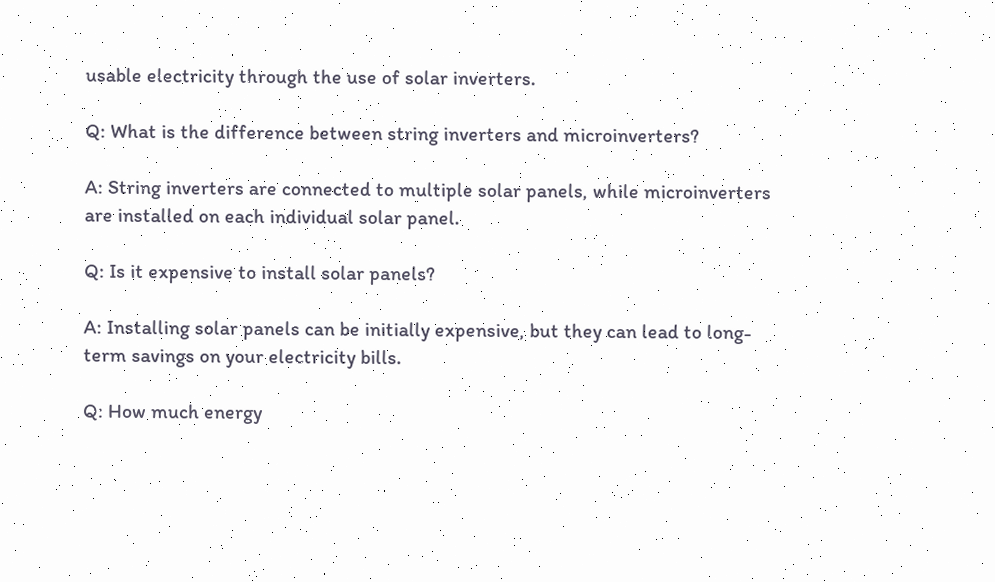usable electricity through the use of solar inverters.

Q: What is the difference between string inverters and microinverters?

A: String inverters are connected to multiple solar panels, while microinverters are installed on each individual solar panel.

Q: Is it expensive to install solar panels?

A: Installing solar panels can be initially expensive, but they can lead to long-term savings on your electricity bills.

Q: How much energy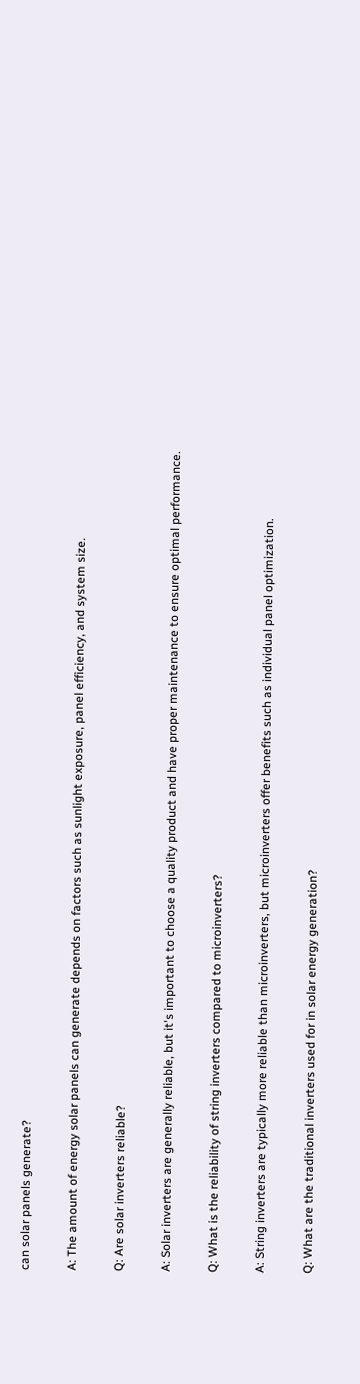can solar panels generate?

A: The amount of energy solar panels can generate depends on factors such as sunlight exposure, panel efficiency, and system size.

Q: Are solar inverters reliable?

A: Solar inverters are generally reliable, but it's important to choose a quality product and have proper maintenance to ensure optimal performance.

Q: What is the reliability of string inverters compared to microinverters?

A: String inverters are typically more reliable than microinverters, but microinverters offer benefits such as individual panel optimization.

Q: What are the traditional inverters used for in solar energy generation?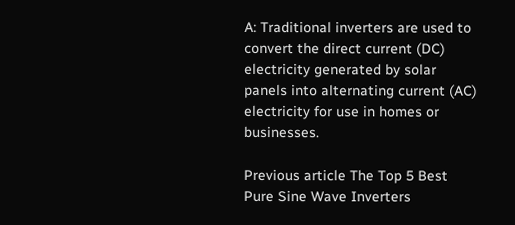A: Traditional inverters are used to convert the direct current (DC) electricity generated by solar panels into alternating current (AC) electricity for use in homes or businesses.

Previous article The Top 5 Best Pure Sine Wave Inverters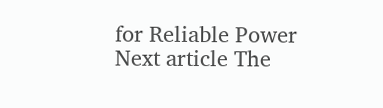for Reliable Power
Next article The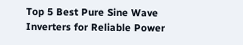Top 5 Best Pure Sine Wave Inverters for Reliable Power